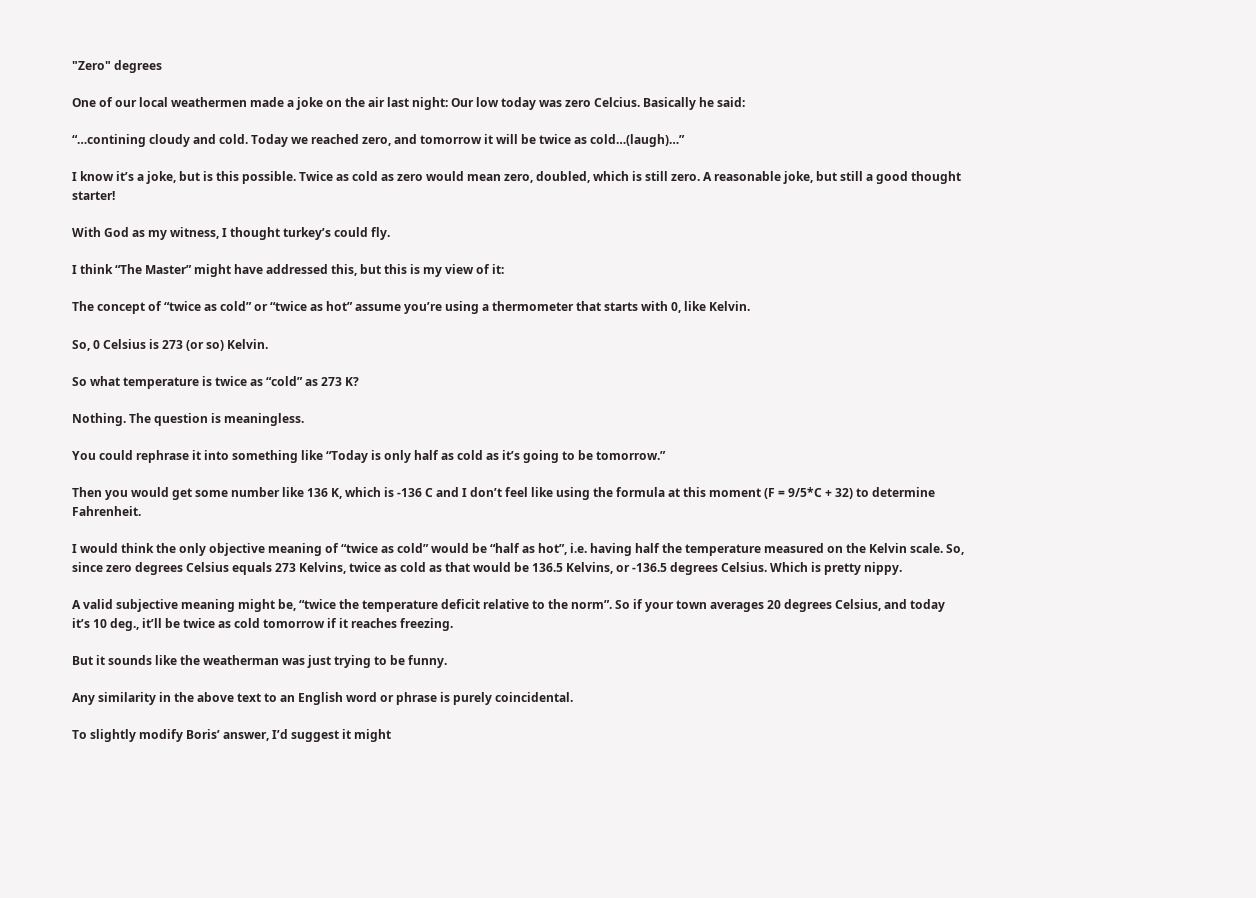"Zero" degrees

One of our local weathermen made a joke on the air last night: Our low today was zero Celcius. Basically he said:

“…contining cloudy and cold. Today we reached zero, and tomorrow it will be twice as cold…(laugh)…”

I know it’s a joke, but is this possible. Twice as cold as zero would mean zero, doubled, which is still zero. A reasonable joke, but still a good thought starter!

With God as my witness, I thought turkey’s could fly.

I think “The Master” might have addressed this, but this is my view of it:

The concept of “twice as cold” or “twice as hot” assume you’re using a thermometer that starts with 0, like Kelvin.

So, 0 Celsius is 273 (or so) Kelvin.

So what temperature is twice as “cold” as 273 K?

Nothing. The question is meaningless.

You could rephrase it into something like “Today is only half as cold as it’s going to be tomorrow.”

Then you would get some number like 136 K, which is -136 C and I don’t feel like using the formula at this moment (F = 9/5*C + 32) to determine Fahrenheit.

I would think the only objective meaning of “twice as cold” would be “half as hot”, i.e. having half the temperature measured on the Kelvin scale. So, since zero degrees Celsius equals 273 Kelvins, twice as cold as that would be 136.5 Kelvins, or -136.5 degrees Celsius. Which is pretty nippy.

A valid subjective meaning might be, “twice the temperature deficit relative to the norm”. So if your town averages 20 degrees Celsius, and today it’s 10 deg., it’ll be twice as cold tomorrow if it reaches freezing.

But it sounds like the weatherman was just trying to be funny.

Any similarity in the above text to an English word or phrase is purely coincidental.

To slightly modify Boris’ answer, I’d suggest it might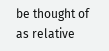be thought of as relative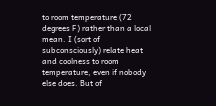to room temperature (72 degrees F) rather than a local mean. I (sort of subconsciously) relate heat and coolness to room temperature, even if nobody else does. But of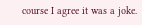course I agree it was a joke.